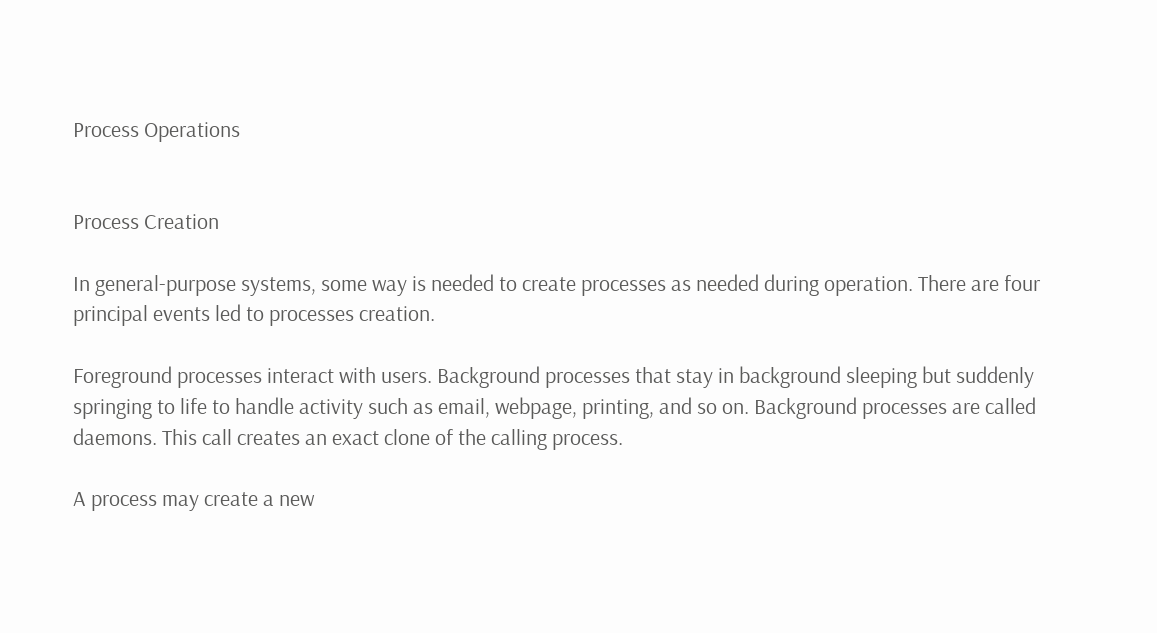Process Operations


Process Creation

In general-purpose systems, some way is needed to create processes as needed during operation. There are four principal events led to processes creation.

Foreground processes interact with users. Background processes that stay in background sleeping but suddenly springing to life to handle activity such as email, webpage, printing, and so on. Background processes are called daemons. This call creates an exact clone of the calling process.

A process may create a new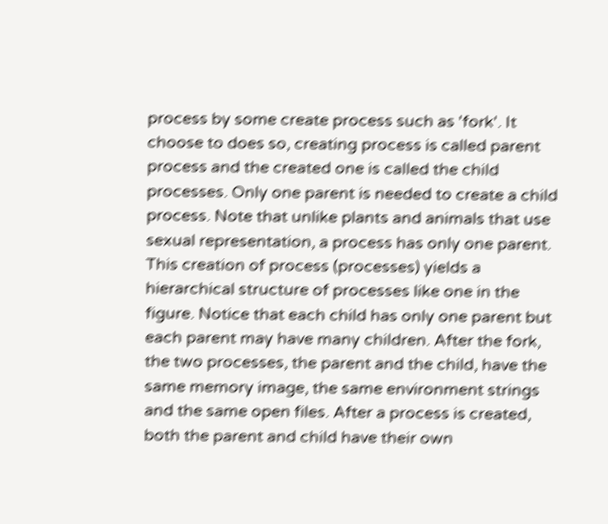process by some create process such as 'fork'. It choose to does so, creating process is called parent process and the created one is called the child processes. Only one parent is needed to create a child process. Note that unlike plants and animals that use sexual representation, a process has only one parent. This creation of process (processes) yields a hierarchical structure of processes like one in the figure. Notice that each child has only one parent but each parent may have many children. After the fork, the two processes, the parent and the child, have the same memory image, the same environment strings and the same open files. After a process is created, both the parent and child have their own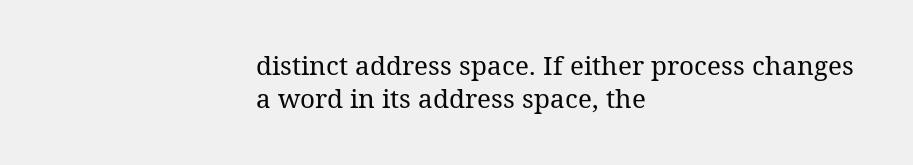distinct address space. If either process changes a word in its address space, the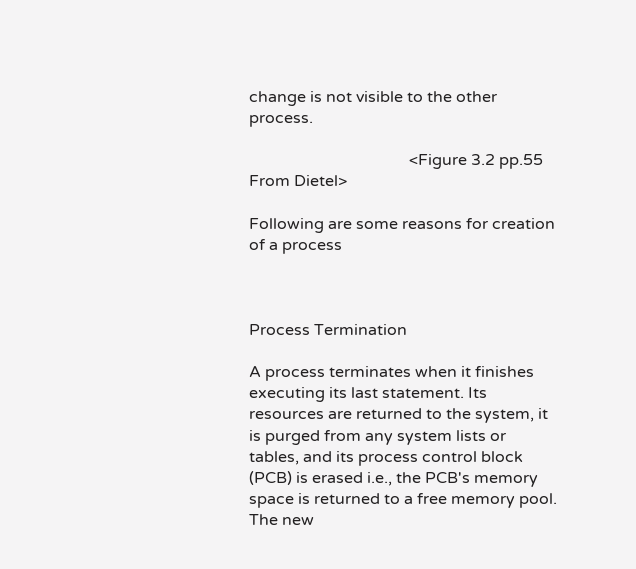change is not visible to the other process.

                                        <Figure 3.2 pp.55 From Dietel>

Following are some reasons for creation of a process



Process Termination

A process terminates when it finishes executing its last statement. Its resources are returned to the system, it is purged from any system lists or tables, and its process control block (PCB) is erased i.e., the PCB's memory space is returned to a free memory pool. The new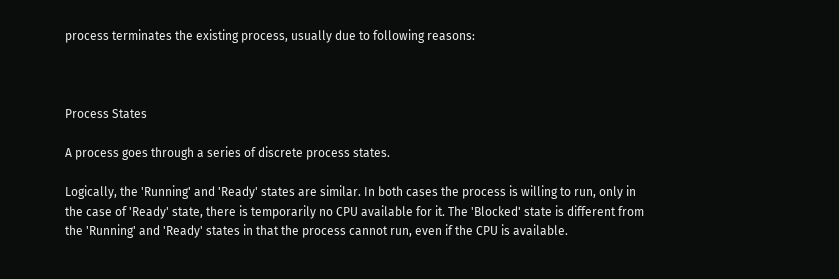process terminates the existing process, usually due to following reasons:



Process States

A process goes through a series of discrete process states.

Logically, the 'Running' and 'Ready' states are similar. In both cases the process is willing to run, only in the case of 'Ready' state, there is temporarily no CPU available for it. The 'Blocked' state is different from the 'Running' and 'Ready' states in that the process cannot run, even if the CPU is available.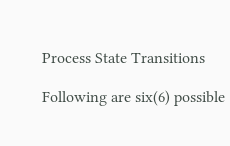Process State Transitions

Following are six(6) possible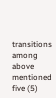transitions among above mentioned five (5)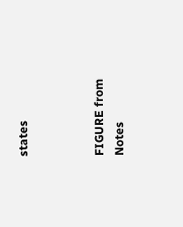states



FIGURE from Notes